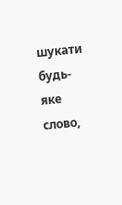шукати будь-яке слово,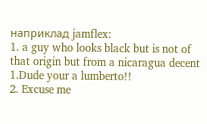наприклад jamflex:
1. a guy who looks black but is not of that origin but from a nicaragua decent
1.Dude your a lumberto!!
2. Excuse me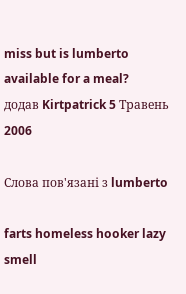miss but is lumberto available for a meal?
додав Kirtpatrick 5 Травень 2006

Слова пов'язані з lumberto

farts homeless hooker lazy smell